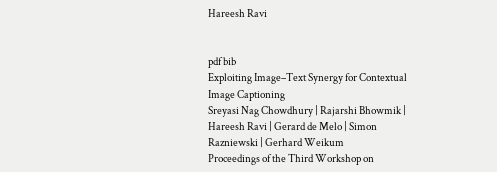Hareesh Ravi


pdf bib
Exploiting Image–Text Synergy for Contextual Image Captioning
Sreyasi Nag Chowdhury | Rajarshi Bhowmik | Hareesh Ravi | Gerard de Melo | Simon Razniewski | Gerhard Weikum
Proceedings of the Third Workshop on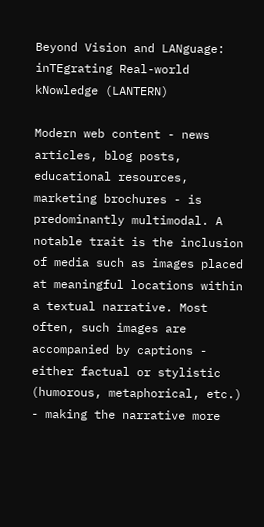Beyond Vision and LANguage: inTEgrating Real-world kNowledge (LANTERN)

Modern web content - news articles, blog posts, educational resources, marketing brochures - is predominantly multimodal. A notable trait is the inclusion of media such as images placed at meaningful locations within a textual narrative. Most often, such images are accompanied by captions - either factual or stylistic (humorous, metaphorical, etc.) - making the narrative more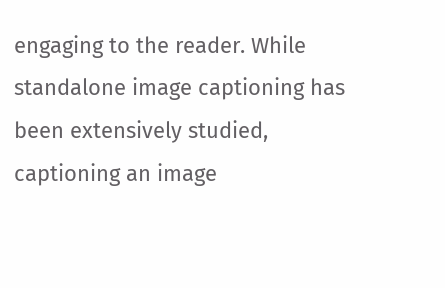engaging to the reader. While standalone image captioning has been extensively studied, captioning an image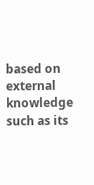based on external knowledge such as its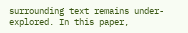surrounding text remains under-explored. In this paper,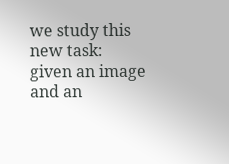we study this new task: given an image and an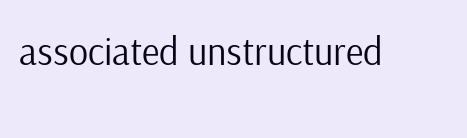associated unstructured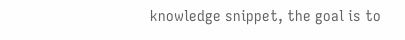knowledge snippet, the goal is to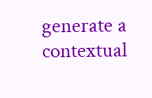generate a contextual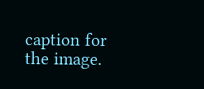caption for the image.